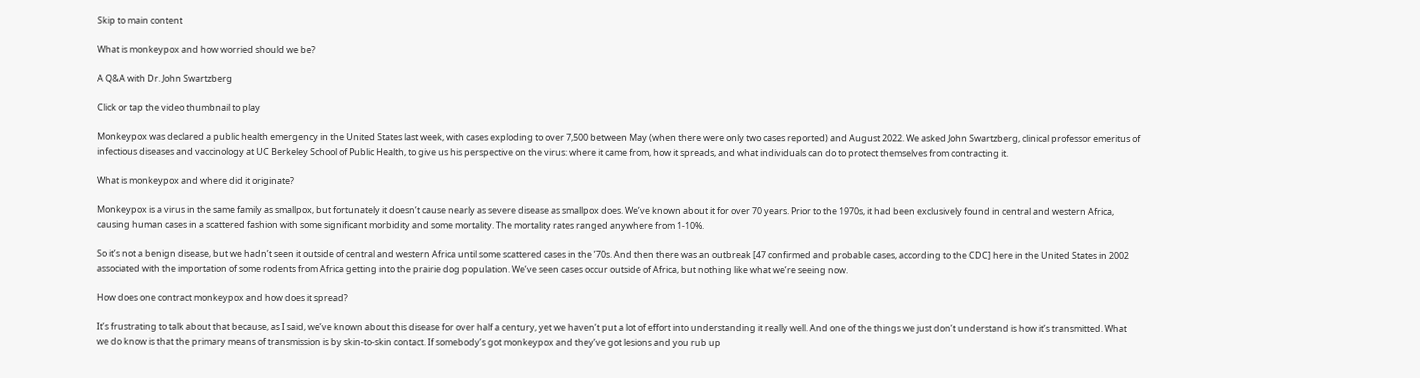Skip to main content

What is monkeypox and how worried should we be?

A Q&A with Dr. John Swartzberg

Click or tap the video thumbnail to play

Monkeypox was declared a public health emergency in the United States last week, with cases exploding to over 7,500 between May (when there were only two cases reported) and August 2022. We asked John Swartzberg, clinical professor emeritus of infectious diseases and vaccinology at UC Berkeley School of Public Health, to give us his perspective on the virus: where it came from, how it spreads, and what individuals can do to protect themselves from contracting it.

What is monkeypox and where did it originate?

Monkeypox is a virus in the same family as smallpox, but fortunately it doesn’t cause nearly as severe disease as smallpox does. We’ve known about it for over 70 years. Prior to the 1970s, it had been exclusively found in central and western Africa, causing human cases in a scattered fashion with some significant morbidity and some mortality. The mortality rates ranged anywhere from 1-10%.

So it’s not a benign disease, but we hadn’t seen it outside of central and western Africa until some scattered cases in the ’70s. And then there was an outbreak [47 confirmed and probable cases, according to the CDC] here in the United States in 2002 associated with the importation of some rodents from Africa getting into the prairie dog population. We’ve seen cases occur outside of Africa, but nothing like what we’re seeing now.

How does one contract monkeypox and how does it spread?

It’s frustrating to talk about that because, as I said, we’ve known about this disease for over half a century, yet we haven’t put a lot of effort into understanding it really well. And one of the things we just don’t understand is how it’s transmitted. What we do know is that the primary means of transmission is by skin-to-skin contact. If somebody’s got monkeypox and they’ve got lesions and you rub up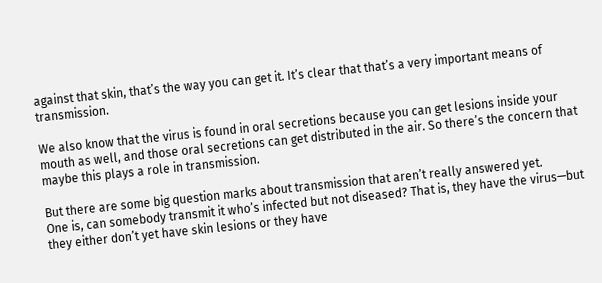against that skin, that’s the way you can get it. It’s clear that that’s a very important means of transmission.

We also know that the virus is found in oral secretions because you can get lesions inside your mouth as well, and those oral secretions can get distributed in the air. So there’s the concern that maybe this plays a role in transmission.

But there are some big question marks about transmission that aren’t really answered yet.
One is, can somebody transmit it who’s infected but not diseased? That is, they have the virus—but they either don’t yet have skin lesions or they have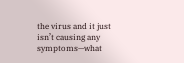the virus and it just isn’t causing any symptoms—what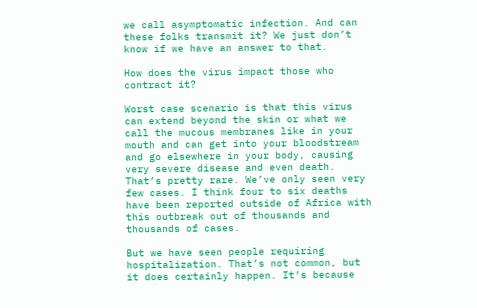we call asymptomatic infection. And can these folks transmit it? We just don’t know if we have an answer to that.

How does the virus impact those who contract it?

Worst case scenario is that this virus can extend beyond the skin or what we call the mucous membranes like in your mouth and can get into your bloodstream and go elsewhere in your body, causing very severe disease and even death. That’s pretty rare. We’ve only seen very few cases. I think four to six deaths have been reported outside of Africa with this outbreak out of thousands and thousands of cases.

But we have seen people requiring hospitalization. That’s not common, but it does certainly happen. It’s because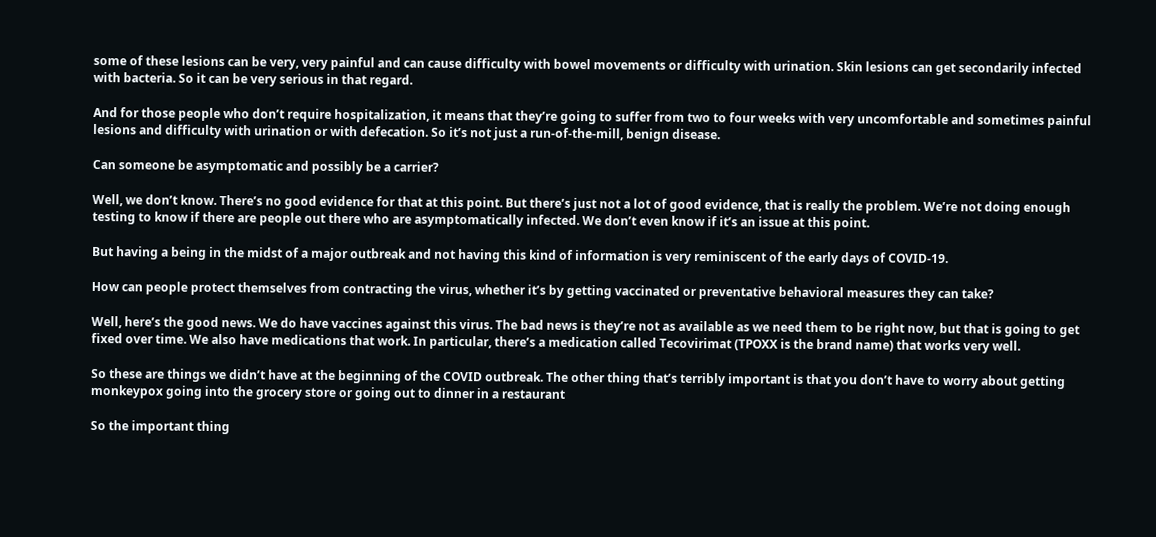some of these lesions can be very, very painful and can cause difficulty with bowel movements or difficulty with urination. Skin lesions can get secondarily infected with bacteria. So it can be very serious in that regard.

And for those people who don’t require hospitalization, it means that they’re going to suffer from two to four weeks with very uncomfortable and sometimes painful lesions and difficulty with urination or with defecation. So it’s not just a run-of-the-mill, benign disease.

Can someone be asymptomatic and possibly be a carrier?

Well, we don’t know. There’s no good evidence for that at this point. But there’s just not a lot of good evidence, that is really the problem. We’re not doing enough testing to know if there are people out there who are asymptomatically infected. We don’t even know if it’s an issue at this point.

But having a being in the midst of a major outbreak and not having this kind of information is very reminiscent of the early days of COVID-19.

How can people protect themselves from contracting the virus, whether it’s by getting vaccinated or preventative behavioral measures they can take?

Well, here’s the good news. We do have vaccines against this virus. The bad news is they’re not as available as we need them to be right now, but that is going to get fixed over time. We also have medications that work. In particular, there’s a medication called Tecovirimat (TPOXX is the brand name) that works very well.

So these are things we didn’t have at the beginning of the COVID outbreak. The other thing that’s terribly important is that you don’t have to worry about getting monkeypox going into the grocery store or going out to dinner in a restaurant

So the important thing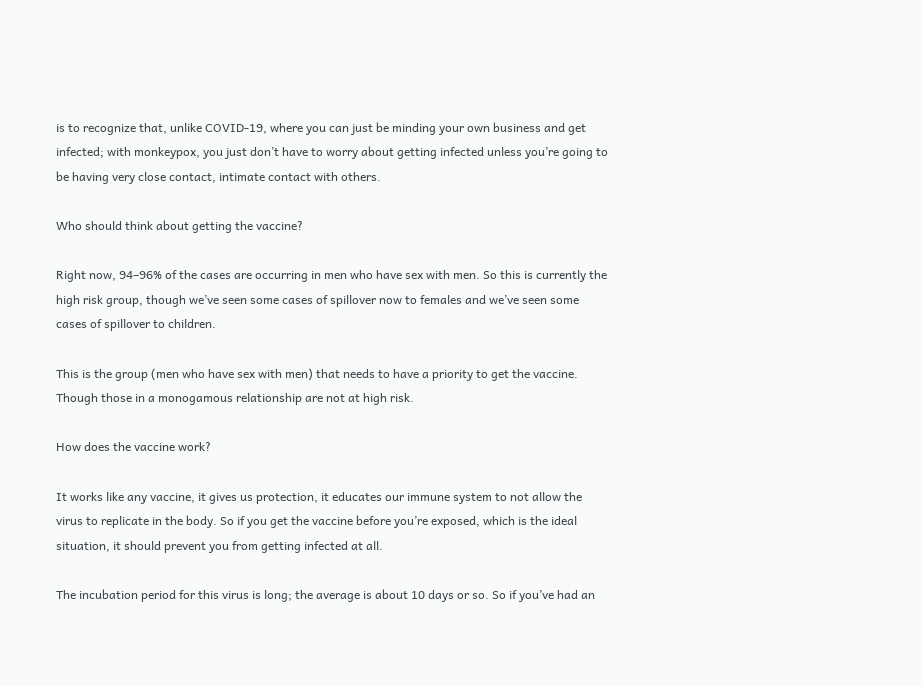is to recognize that, unlike COVID-19, where you can just be minding your own business and get infected; with monkeypox, you just don’t have to worry about getting infected unless you’re going to be having very close contact, intimate contact with others.

Who should think about getting the vaccine?

Right now, 94–96% of the cases are occurring in men who have sex with men. So this is currently the high risk group, though we’ve seen some cases of spillover now to females and we’ve seen some cases of spillover to children.

This is the group (men who have sex with men) that needs to have a priority to get the vaccine. Though those in a monogamous relationship are not at high risk.

How does the vaccine work?

It works like any vaccine, it gives us protection, it educates our immune system to not allow the virus to replicate in the body. So if you get the vaccine before you’re exposed, which is the ideal situation, it should prevent you from getting infected at all.

The incubation period for this virus is long; the average is about 10 days or so. So if you’ve had an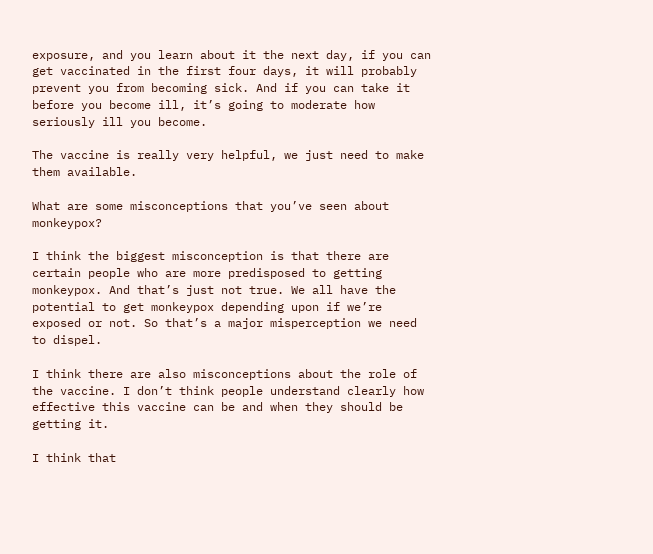exposure, and you learn about it the next day, if you can get vaccinated in the first four days, it will probably prevent you from becoming sick. And if you can take it before you become ill, it’s going to moderate how seriously ill you become.

The vaccine is really very helpful, we just need to make them available.

What are some misconceptions that you’ve seen about monkeypox?

I think the biggest misconception is that there are certain people who are more predisposed to getting monkeypox. And that’s just not true. We all have the potential to get monkeypox depending upon if we’re exposed or not. So that’s a major misperception we need to dispel.

I think there are also misconceptions about the role of the vaccine. I don’t think people understand clearly how effective this vaccine can be and when they should be getting it.

I think that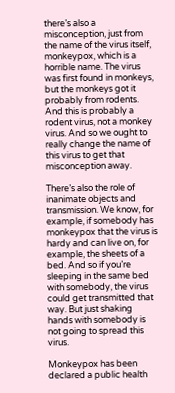there’s also a misconception, just from the name of the virus itself, monkeypox, which is a horrible name. The virus was first found in monkeys, but the monkeys got it probably from rodents. And this is probably a rodent virus, not a monkey virus. And so we ought to really change the name of this virus to get that misconception away.

There’s also the role of inanimate objects and transmission. We know, for example, if somebody has monkeypox that the virus is hardy and can live on, for example, the sheets of a bed. And so if you’re sleeping in the same bed with somebody, the virus could get transmitted that way. But just shaking hands with somebody is not going to spread this virus.

Monkeypox has been declared a public health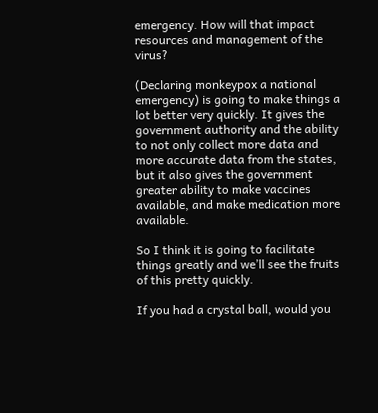emergency. How will that impact resources and management of the virus?

(Declaring monkeypox a national emergency) is going to make things a lot better very quickly. It gives the government authority and the ability to not only collect more data and more accurate data from the states, but it also gives the government greater ability to make vaccines available, and make medication more available.

So I think it is going to facilitate things greatly and we’ll see the fruits of this pretty quickly.

If you had a crystal ball, would you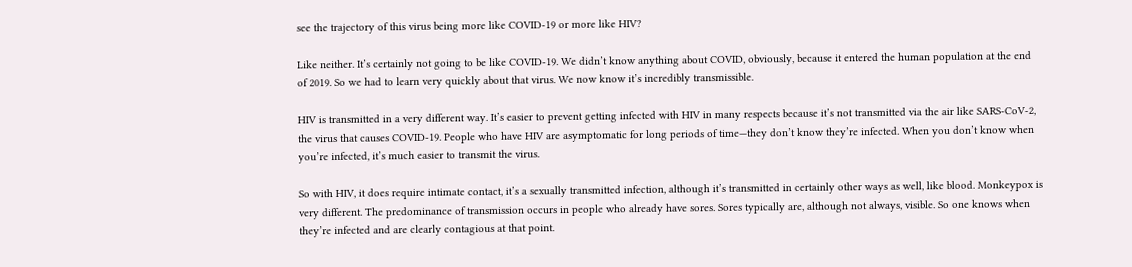see the trajectory of this virus being more like COVID-19 or more like HIV?

Like neither. It’s certainly not going to be like COVID-19. We didn’t know anything about COVID, obviously, because it entered the human population at the end of 2019. So we had to learn very quickly about that virus. We now know it’s incredibly transmissible.

HIV is transmitted in a very different way. It’s easier to prevent getting infected with HIV in many respects because it’s not transmitted via the air like SARS-CoV-2, the virus that causes COVID-19. People who have HIV are asymptomatic for long periods of time—they don’t know they’re infected. When you don’t know when you’re infected, it’s much easier to transmit the virus.

So with HIV, it does require intimate contact, it’s a sexually transmitted infection, although it’s transmitted in certainly other ways as well, like blood. Monkeypox is very different. The predominance of transmission occurs in people who already have sores. Sores typically are, although not always, visible. So one knows when they’re infected and are clearly contagious at that point.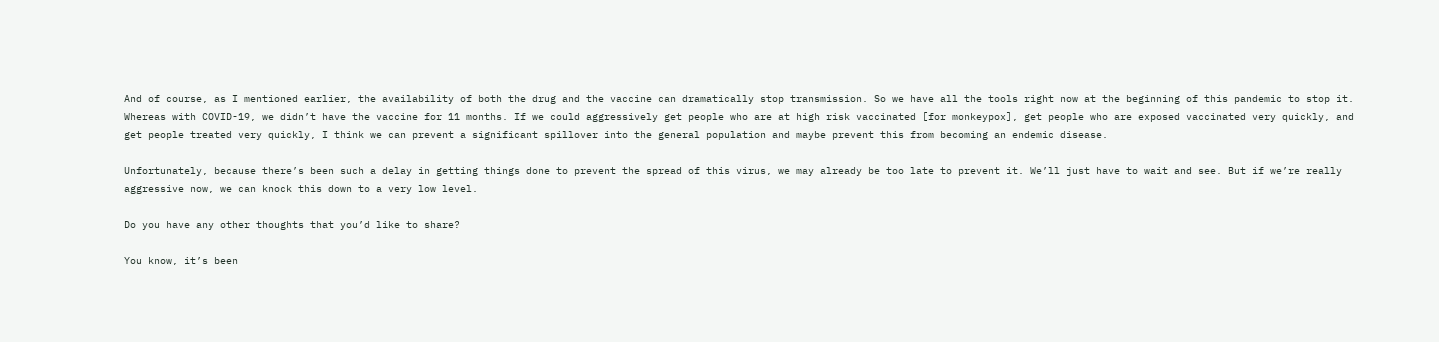And of course, as I mentioned earlier, the availability of both the drug and the vaccine can dramatically stop transmission. So we have all the tools right now at the beginning of this pandemic to stop it. Whereas with COVID-19, we didn’t have the vaccine for 11 months. If we could aggressively get people who are at high risk vaccinated [for monkeypox], get people who are exposed vaccinated very quickly, and get people treated very quickly, I think we can prevent a significant spillover into the general population and maybe prevent this from becoming an endemic disease.

Unfortunately, because there’s been such a delay in getting things done to prevent the spread of this virus, we may already be too late to prevent it. We’ll just have to wait and see. But if we’re really aggressive now, we can knock this down to a very low level.

Do you have any other thoughts that you’d like to share?

You know, it’s been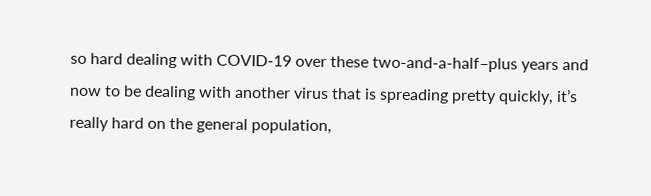so hard dealing with COVID-19 over these two-and-a-half–plus years and now to be dealing with another virus that is spreading pretty quickly, it’s really hard on the general population,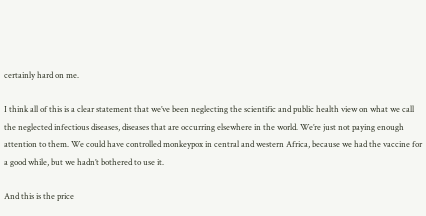certainly hard on me.

I think all of this is a clear statement that we’ve been neglecting the scientific and public health view on what we call the neglected infectious diseases, diseases that are occurring elsewhere in the world. We’re just not paying enough attention to them. We could have controlled monkeypox in central and western Africa, because we had the vaccine for a good while, but we hadn’t bothered to use it.

And this is the price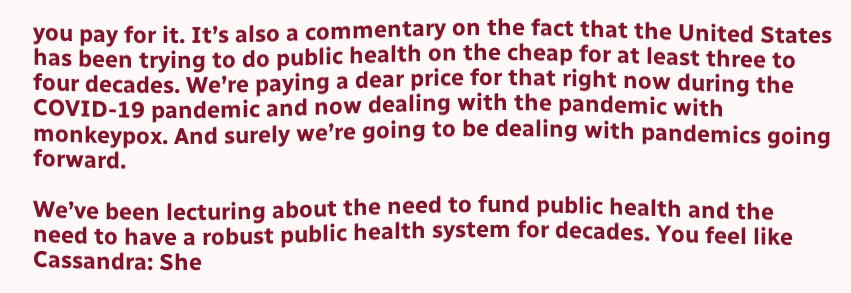you pay for it. It’s also a commentary on the fact that the United States has been trying to do public health on the cheap for at least three to four decades. We’re paying a dear price for that right now during the COVID-19 pandemic and now dealing with the pandemic with monkeypox. And surely we’re going to be dealing with pandemics going forward.

We’ve been lecturing about the need to fund public health and the need to have a robust public health system for decades. You feel like Cassandra: She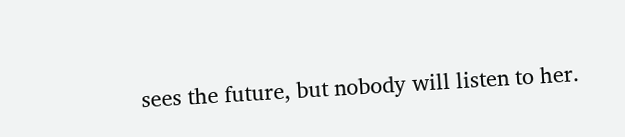sees the future, but nobody will listen to her.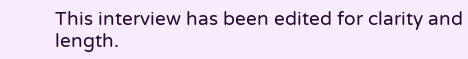This interview has been edited for clarity and length.